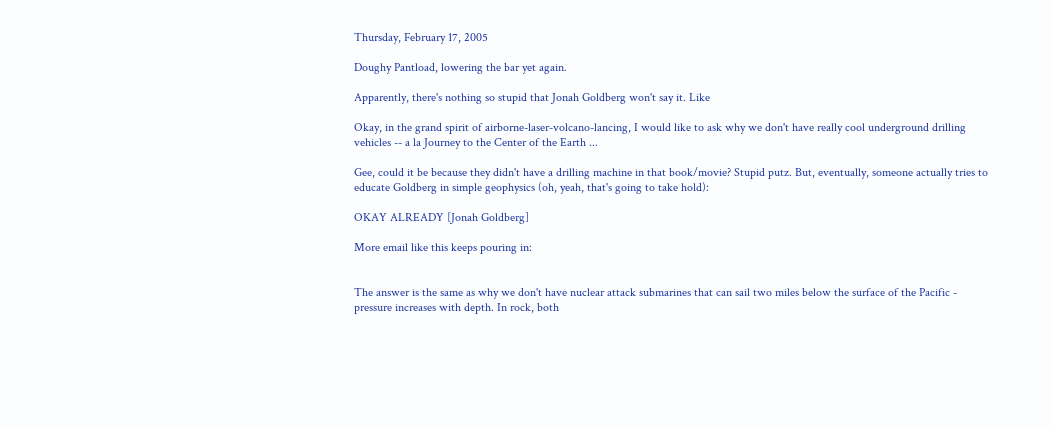Thursday, February 17, 2005

Doughy Pantload, lowering the bar yet again.

Apparently, there's nothing so stupid that Jonah Goldberg won't say it. Like

Okay, in the grand spirit of airborne-laser-volcano-lancing, I would like to ask why we don't have really cool underground drilling vehicles -- a la Journey to the Center of the Earth ...

Gee, could it be because they didn't have a drilling machine in that book/movie? Stupid putz. But, eventually, someone actually tries to educate Goldberg in simple geophysics (oh, yeah, that's going to take hold):

OKAY ALREADY [Jonah Goldberg]

More email like this keeps pouring in:


The answer is the same as why we don't have nuclear attack submarines that can sail two miles below the surface of the Pacific - pressure increases with depth. In rock, both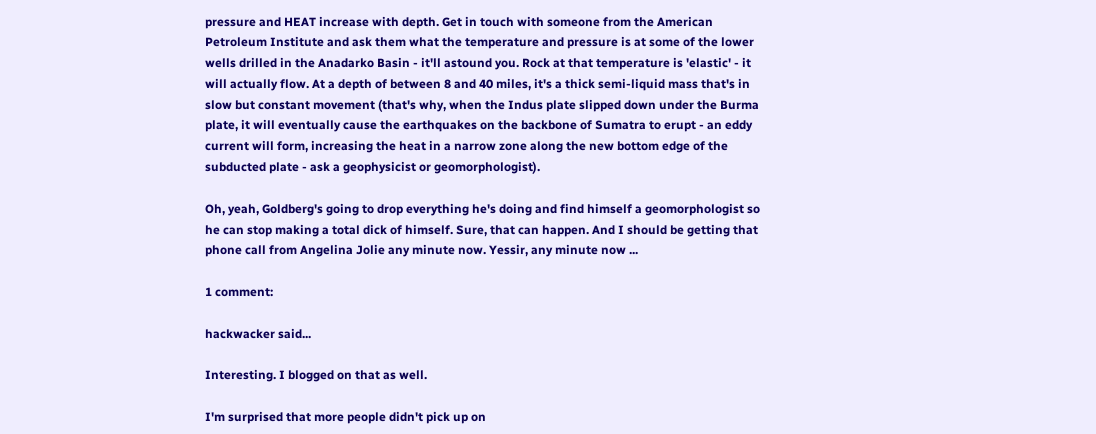pressure and HEAT increase with depth. Get in touch with someone from the American Petroleum Institute and ask them what the temperature and pressure is at some of the lower wells drilled in the Anadarko Basin - it'll astound you. Rock at that temperature is 'elastic' - it will actually flow. At a depth of between 8 and 40 miles, it's a thick semi-liquid mass that's in slow but constant movement (that's why, when the Indus plate slipped down under the Burma plate, it will eventually cause the earthquakes on the backbone of Sumatra to erupt - an eddy current will form, increasing the heat in a narrow zone along the new bottom edge of the subducted plate - ask a geophysicist or geomorphologist).

Oh, yeah, Goldberg's going to drop everything he's doing and find himself a geomorphologist so he can stop making a total dick of himself. Sure, that can happen. And I should be getting that phone call from Angelina Jolie any minute now. Yessir, any minute now ...

1 comment:

hackwacker said...

Interesting. I blogged on that as well.

I'm surprised that more people didn't pick up on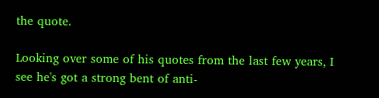the quote.

Looking over some of his quotes from the last few years, I see he's got a strong bent of anti-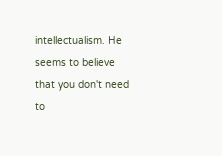intellectualism. He seems to believe that you don't need to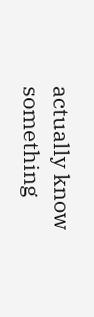actually know something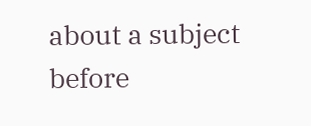about a subject before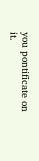you pontificate on it.